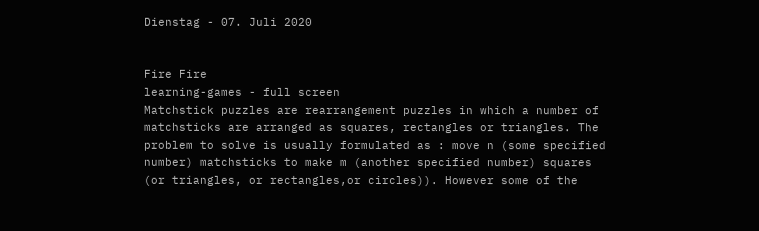Dienstag - 07. Juli 2020


Fire Fire
learning-games - full screen
Matchstick puzzles are rearrangement puzzles in which a number of matchsticks are arranged as squares, rectangles or triangles. The problem to solve is usually formulated as : move n (some specified number) matchsticks to make m (another specified number) squares (or triangles, or rectangles,or circles)). However some of the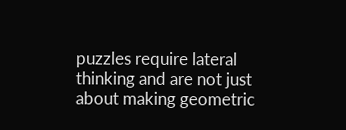puzzles require lateral thinking and are not just about making geometric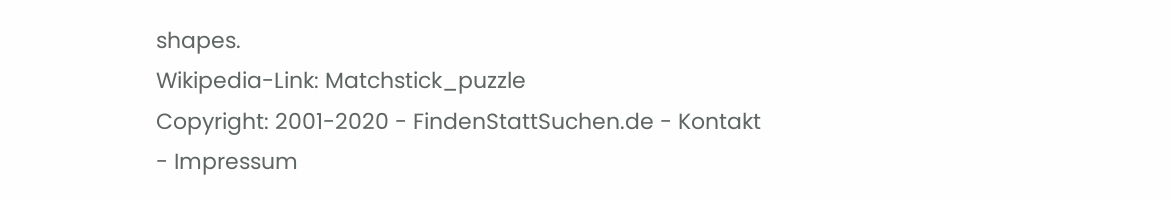shapes.
Wikipedia-Link: Matchstick_puzzle
Copyright: 2001-2020 - FindenStattSuchen.de - Kontakt - Impressum